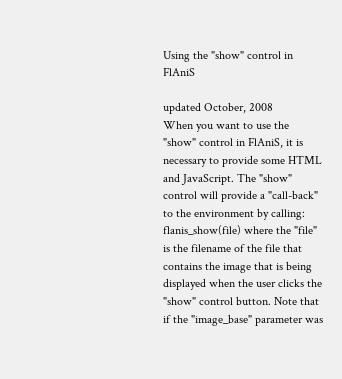Using the "show" control in FlAniS

updated October, 2008
When you want to use the "show" control in FlAniS, it is necessary to provide some HTML and JavaScript. The "show" control will provide a "call-back" to the environment by calling: flanis_show(file) where the "file" is the filename of the file that contains the image that is being displayed when the user clicks the "show" control button. Note that if the "image_base" parameter was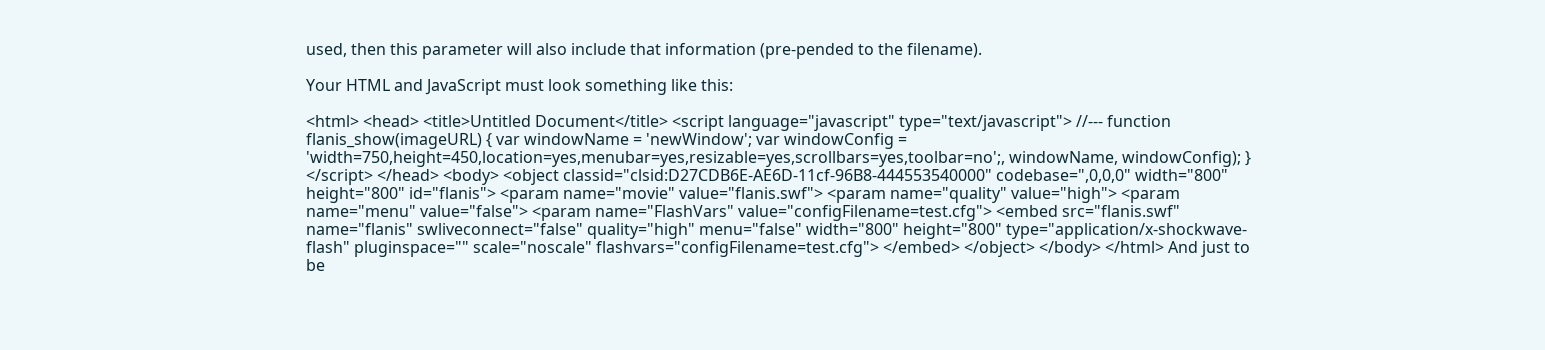used, then this parameter will also include that information (pre-pended to the filename).

Your HTML and JavaScript must look something like this:

<html> <head> <title>Untitled Document</title> <script language="javascript" type="text/javascript"> //--- function flanis_show(imageURL) { var windowName = 'newWindow'; var windowConfig = 'width=750,height=450,location=yes,menubar=yes,resizable=yes,scrollbars=yes,toolbar=no';, windowName, windowConfig); } </script> </head> <body> <object classid="clsid:D27CDB6E-AE6D-11cf-96B8-444553540000" codebase=",0,0,0" width="800" height="800" id="flanis"> <param name="movie" value="flanis.swf"> <param name="quality" value="high"> <param name="menu" value="false"> <param name="FlashVars" value="configFilename=test.cfg"> <embed src="flanis.swf" name="flanis" swliveconnect="false" quality="high" menu="false" width="800" height="800" type="application/x-shockwave-flash" pluginspace="" scale="noscale" flashvars="configFilename=test.cfg"> </embed> </object> </body> </html> And just to be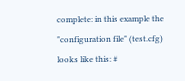complete: in this example the "configuration file" (test.cfg) looks like this: #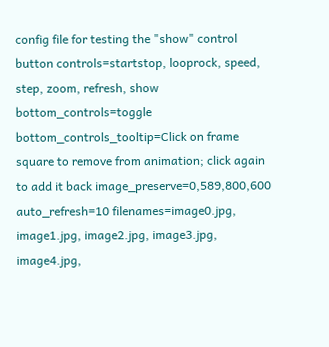config file for testing the "show" control button controls=startstop, looprock, speed, step, zoom, refresh, show bottom_controls=toggle bottom_controls_tooltip=Click on frame square to remove from animation; click again to add it back image_preserve=0,589,800,600 auto_refresh=10 filenames=image0.jpg, image1.jpg, image2.jpg, image3.jpg, image4.jpg,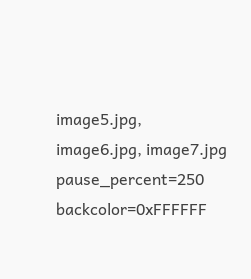image5.jpg, image6.jpg, image7.jpg pause_percent=250 backcolor=0xFFFFFF